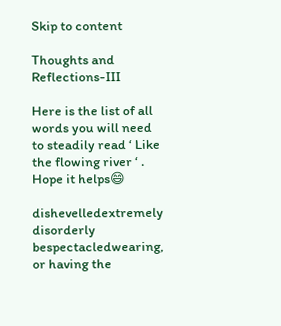Skip to content

Thoughts and Reflections-III

Here is the list of all words you will need to steadily read ‘ Like the flowing river ‘ . Hope it helps😄

dishevelledextremely disorderly
bespectacledwearing, or having the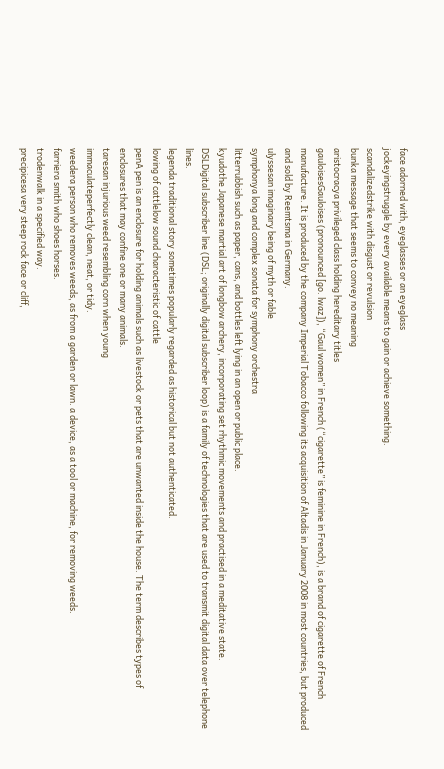face adorned with, eyeglasses or an eyeglass
jockeyingstruggle by every available means to gain or achieve something.
scandalizedstrike with disgust or revulsion
bunka message that seems to convey no meaning
aristocracya privileged class holding hereditary titles
gauloisesGauloises (pronounced [ɡo. lwaz]), “Gaul women” in French (“cigarette” is feminine in French), is a brand of cigarette of French manufacture. It is produced by the company Imperial Tobacco following its acquisition of Altadis in January 2008 in most countries, but produced and sold by Reemtsma in Germany.
ulyssesan imaginary being of myth or fable
symphonya long and complex sonata for symphony orchestra
litterrubbish such as paper, cans, and bottles left lying in an open or public place.
kyudothe Japanese martial art of longbow archery, incorporating set rhythmic movements and practised in a meditative state.
DSLDigital subscriber line (DSL; originally digital subscriber loop) is a family of technologies that are used to transmit digital data over telephone lines.
legenda traditional story sometimes popularly regarded as historical but not authenticated.
lowing of cattlelow sound characteristic of cattle
penA pen is an enclosure for holding animals such as livestock or pets that are unwanted inside the house. The term describes types of enclosures that may confine one or many animals.
taresan injurious weed resembling corn when young
immaculateperfectly clean, neat, or tidy.
weedera person who removes weeds, as from a garden or lawn. a device, as a tool or machine, for removing weeds.
farriera smith who shoes horses.
trodenwalk in a specified way.
precipicesa very steep rock face or cliff,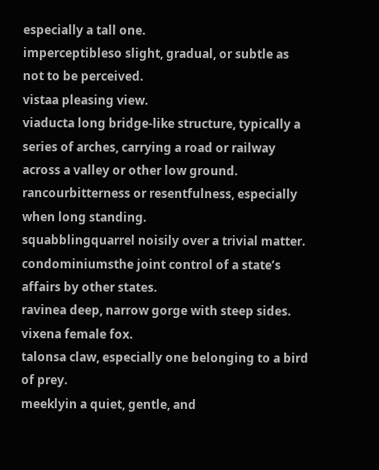especially a tall one.
imperceptibleso slight, gradual, or subtle as not to be perceived.
vistaa pleasing view.
viaducta long bridge-like structure, typically a series of arches, carrying a road or railway across a valley or other low ground.
rancourbitterness or resentfulness, especially when long standing.
squabblingquarrel noisily over a trivial matter.
condominiumsthe joint control of a state’s affairs by other states.
ravinea deep, narrow gorge with steep sides.
vixena female fox.
talonsa claw, especially one belonging to a bird of prey.
meeklyin a quiet, gentle, and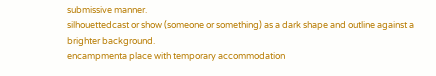submissive manner.
silhouettedcast or show (someone or something) as a dark shape and outline against a brighter background.
encampmenta place with temporary accommodation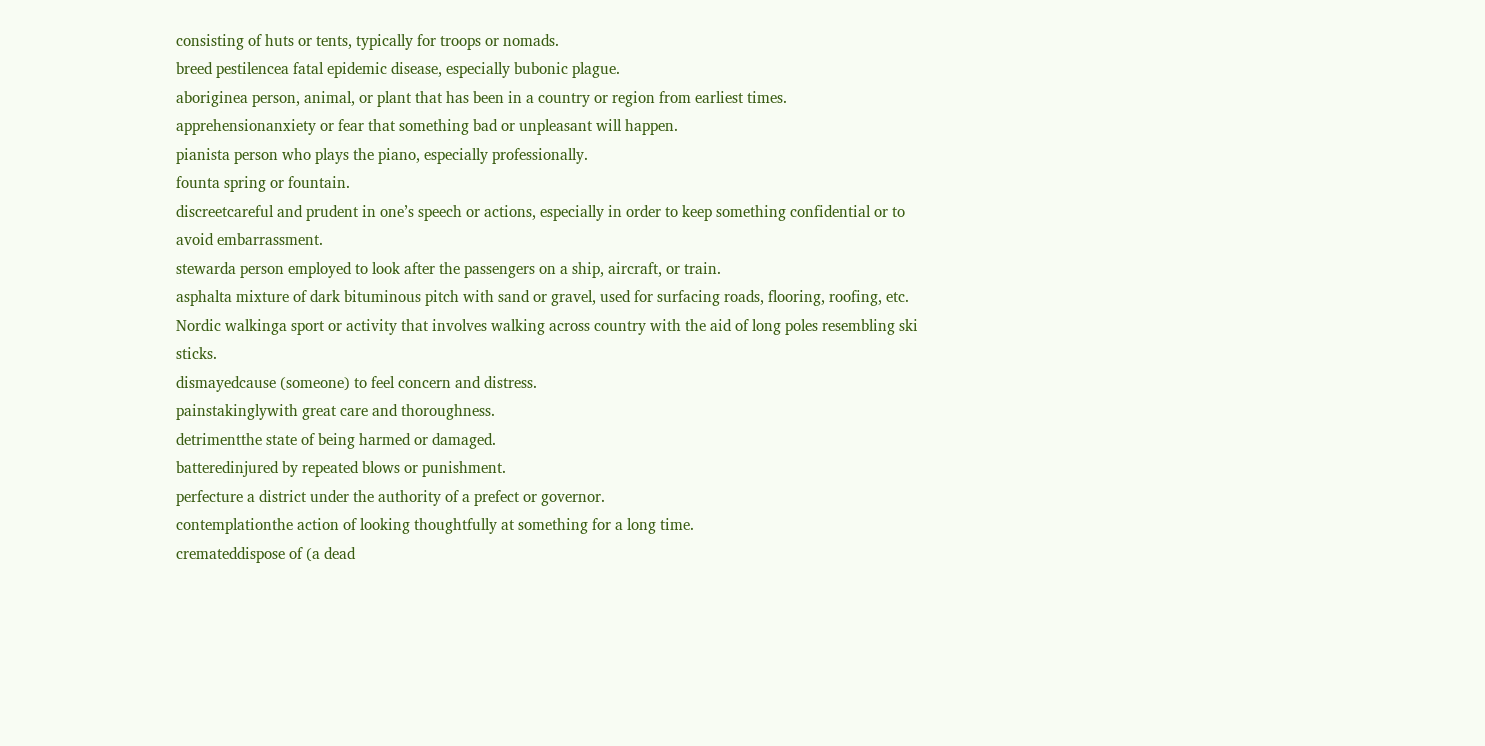consisting of huts or tents, typically for troops or nomads.
breed pestilencea fatal epidemic disease, especially bubonic plague.
aboriginea person, animal, or plant that has been in a country or region from earliest times.
apprehensionanxiety or fear that something bad or unpleasant will happen.
pianista person who plays the piano, especially professionally.
founta spring or fountain.
discreetcareful and prudent in one’s speech or actions, especially in order to keep something confidential or to avoid embarrassment.
stewarda person employed to look after the passengers on a ship, aircraft, or train.
asphalta mixture of dark bituminous pitch with sand or gravel, used for surfacing roads, flooring, roofing, etc.
Nordic walkinga sport or activity that involves walking across country with the aid of long poles resembling ski sticks.
dismayedcause (someone) to feel concern and distress.
painstakinglywith great care and thoroughness.
detrimentthe state of being harmed or damaged.
batteredinjured by repeated blows or punishment.
perfecture a district under the authority of a prefect or governor.
contemplationthe action of looking thoughtfully at something for a long time.
cremateddispose of (a dead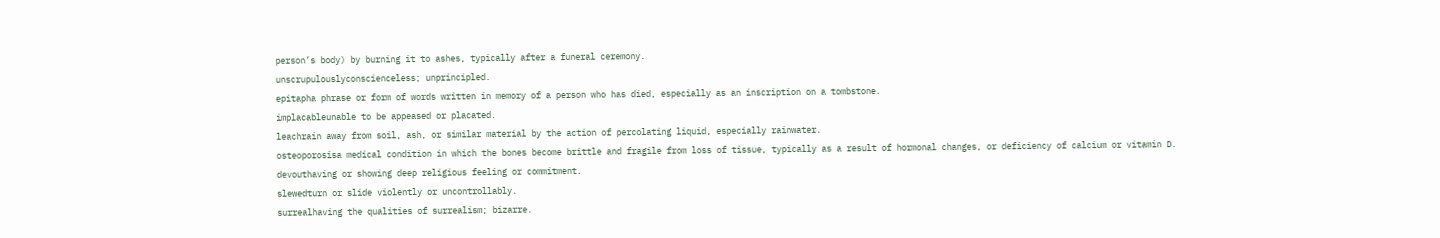person’s body) by burning it to ashes, typically after a funeral ceremony.
unscrupulouslyconscienceless; unprincipled.
epitapha phrase or form of words written in memory of a person who has died, especially as an inscription on a tombstone.
implacableunable to be appeased or placated.
leachrain away from soil, ash, or similar material by the action of percolating liquid, especially rainwater.
osteoporosisa medical condition in which the bones become brittle and fragile from loss of tissue, typically as a result of hormonal changes, or deficiency of calcium or vitamin D.
devouthaving or showing deep religious feeling or commitment.
slewedturn or slide violently or uncontrollably.
surrealhaving the qualities of surrealism; bizarre.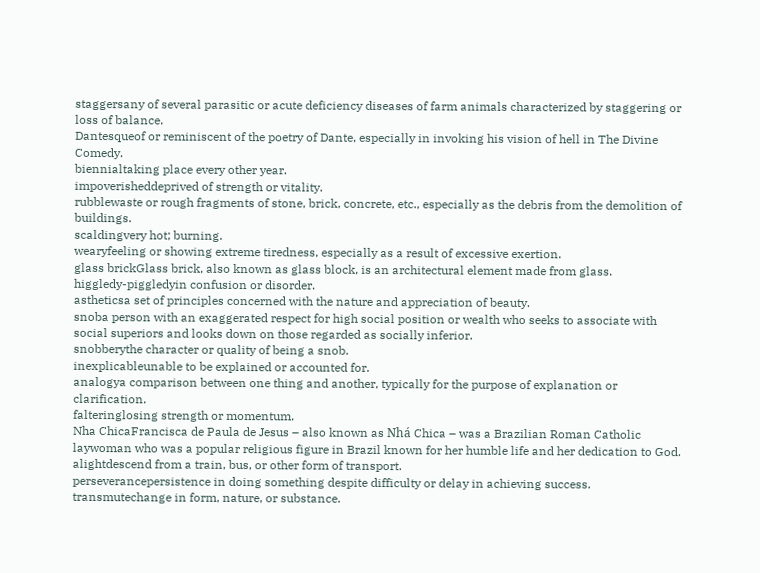staggersany of several parasitic or acute deficiency diseases of farm animals characterized by staggering or loss of balance.
Dantesqueof or reminiscent of the poetry of Dante, especially in invoking his vision of hell in The Divine Comedy.
biennialtaking place every other year.
impoverisheddeprived of strength or vitality.
rubblewaste or rough fragments of stone, brick, concrete, etc., especially as the debris from the demolition of buildings.
scaldingvery hot; burning.
wearyfeeling or showing extreme tiredness, especially as a result of excessive exertion.
glass brickGlass brick, also known as glass block, is an architectural element made from glass.
higgledy-piggledyin confusion or disorder.
astheticsa set of principles concerned with the nature and appreciation of beauty.
snoba person with an exaggerated respect for high social position or wealth who seeks to associate with social superiors and looks down on those regarded as socially inferior.
snobberythe character or quality of being a snob.
inexplicableunable to be explained or accounted for.
analogya comparison between one thing and another, typically for the purpose of explanation or clarification.
falteringlosing strength or momentum.
Nha ChicaFrancisca de Paula de Jesus – also known as Nhá Chica – was a Brazilian Roman Catholic laywoman who was a popular religious figure in Brazil known for her humble life and her dedication to God.
alightdescend from a train, bus, or other form of transport.
perseverancepersistence in doing something despite difficulty or delay in achieving success.
transmutechange in form, nature, or substance.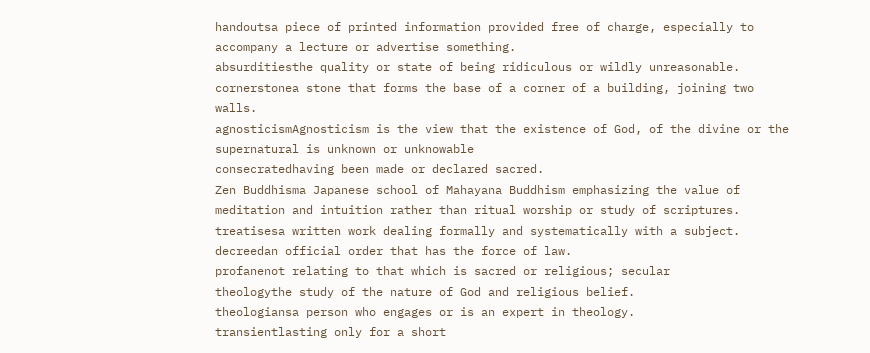handoutsa piece of printed information provided free of charge, especially to accompany a lecture or advertise something.
absurditiesthe quality or state of being ridiculous or wildly unreasonable.
cornerstonea stone that forms the base of a corner of a building, joining two walls.
agnosticismAgnosticism is the view that the existence of God, of the divine or the supernatural is unknown or unknowable
consecratedhaving been made or declared sacred.
Zen Buddhisma Japanese school of Mahayana Buddhism emphasizing the value of meditation and intuition rather than ritual worship or study of scriptures.
treatisesa written work dealing formally and systematically with a subject.
decreedan official order that has the force of law.
profanenot relating to that which is sacred or religious; secular
theologythe study of the nature of God and religious belief.
theologiansa person who engages or is an expert in theology.
transientlasting only for a short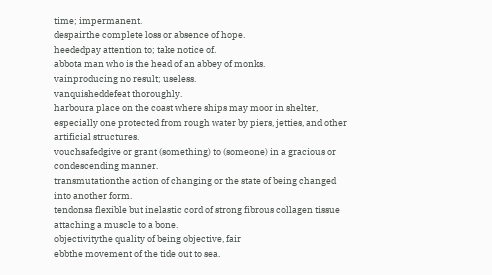time; impermanent.
despairthe complete loss or absence of hope.
heededpay attention to; take notice of.
abbota man who is the head of an abbey of monks.
vainproducing no result; useless.
vanquisheddefeat thoroughly.
harboura place on the coast where ships may moor in shelter, especially one protected from rough water by piers, jetties, and other artificial structures.
vouchsafedgive or grant (something) to (someone) in a gracious or condescending manner.
transmutationthe action of changing or the state of being changed into another form.
tendonsa flexible but inelastic cord of strong fibrous collagen tissue attaching a muscle to a bone.
objectivitythe quality of being objective, fair
ebbthe movement of the tide out to sea.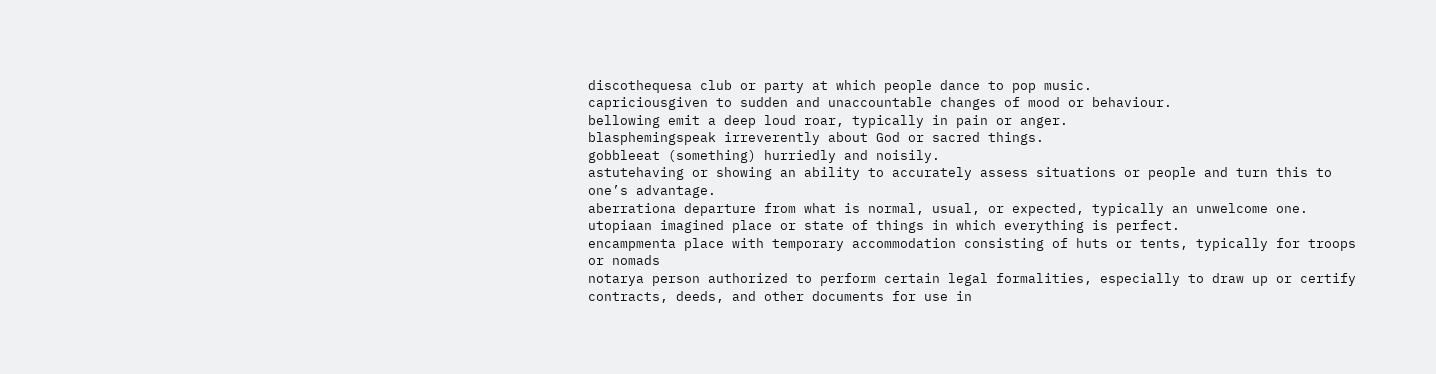discothequesa club or party at which people dance to pop music.
capriciousgiven to sudden and unaccountable changes of mood or behaviour.
bellowing emit a deep loud roar, typically in pain or anger.
blasphemingspeak irreverently about God or sacred things.
gobbleeat (something) hurriedly and noisily.
astutehaving or showing an ability to accurately assess situations or people and turn this to one’s advantage.
aberrationa departure from what is normal, usual, or expected, typically an unwelcome one.
utopiaan imagined place or state of things in which everything is perfect.
encampmenta place with temporary accommodation consisting of huts or tents, typically for troops or nomads
notarya person authorized to perform certain legal formalities, especially to draw up or certify contracts, deeds, and other documents for use in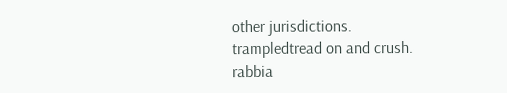other jurisdictions.
trampledtread on and crush.
rabbia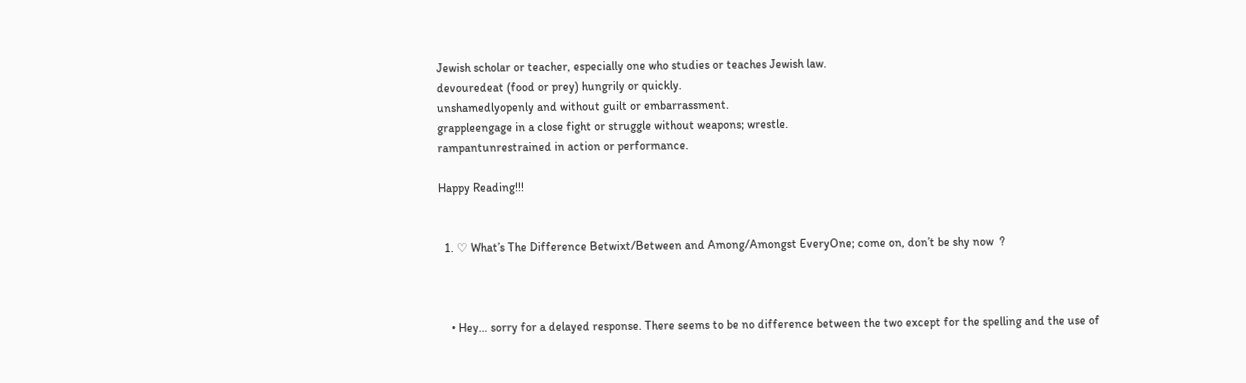Jewish scholar or teacher, especially one who studies or teaches Jewish law.
devouredeat (food or prey) hungrily or quickly.
unshamedlyopenly and without guilt or embarrassment.
grappleengage in a close fight or struggle without weapons; wrestle.
rampantunrestrained in action or performance.

Happy Reading!!!


  1. ♡ What’s The Difference Betwixt/Between and Among/Amongst EveryOne; come on, don’t be shy now  ?



    • Hey… sorry for a delayed response. There seems to be no difference between the two except for the spelling and the use of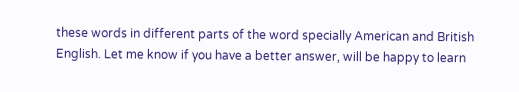these words in different parts of the word specially American and British English. Let me know if you have a better answer, will be happy to learn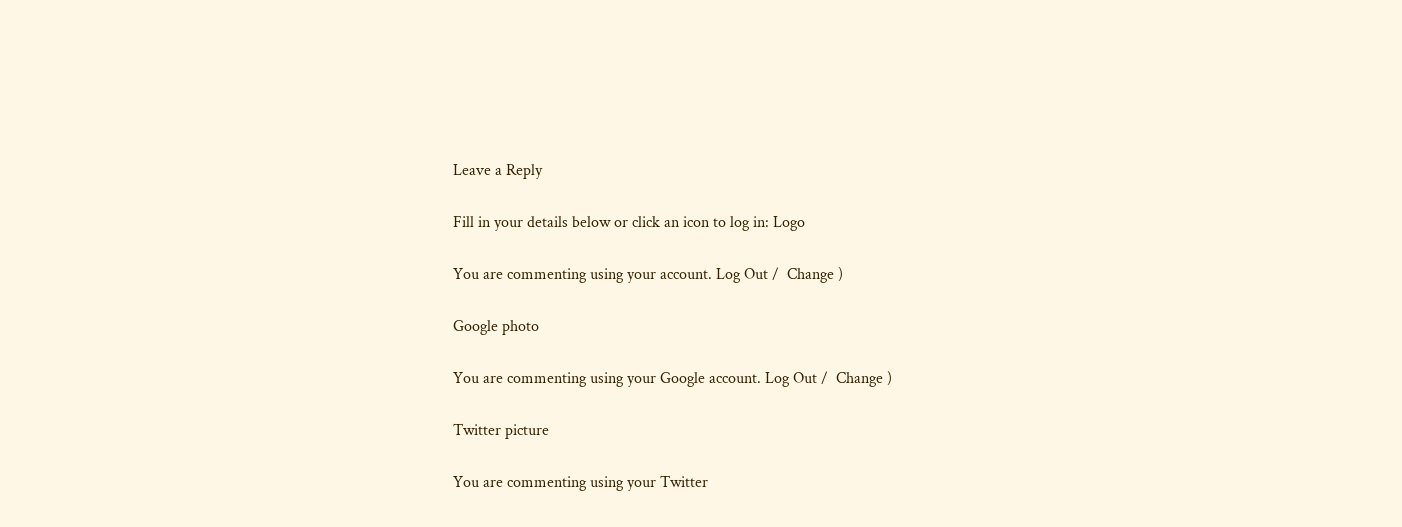Leave a Reply

Fill in your details below or click an icon to log in: Logo

You are commenting using your account. Log Out /  Change )

Google photo

You are commenting using your Google account. Log Out /  Change )

Twitter picture

You are commenting using your Twitter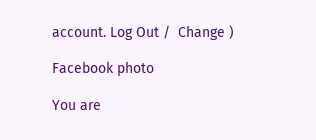account. Log Out /  Change )

Facebook photo

You are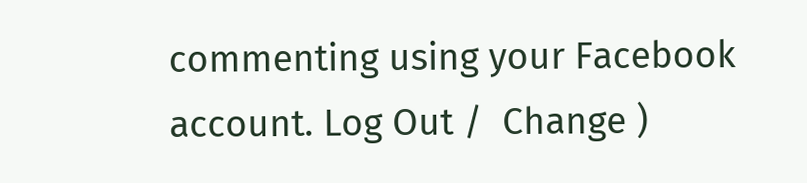commenting using your Facebook account. Log Out /  Change )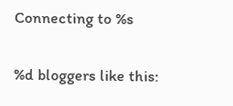Connecting to %s

%d bloggers like this: